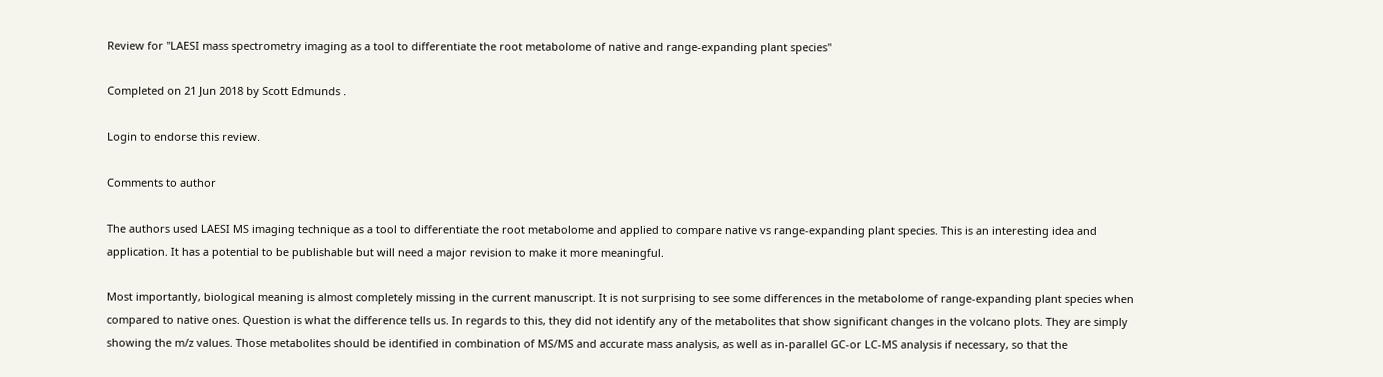Review for "LAESI mass spectrometry imaging as a tool to differentiate the root metabolome of native and range-expanding plant species"

Completed on 21 Jun 2018 by Scott Edmunds .

Login to endorse this review.

Comments to author

The authors used LAESI MS imaging technique as a tool to differentiate the root metabolome and applied to compare native vs range-expanding plant species. This is an interesting idea and application. It has a potential to be publishable but will need a major revision to make it more meaningful.

Most importantly, biological meaning is almost completely missing in the current manuscript. It is not surprising to see some differences in the metabolome of range-expanding plant species when compared to native ones. Question is what the difference tells us. In regards to this, they did not identify any of the metabolites that show significant changes in the volcano plots. They are simply showing the m/z values. Those metabolites should be identified in combination of MS/MS and accurate mass analysis, as well as in-parallel GC-or LC-MS analysis if necessary, so that the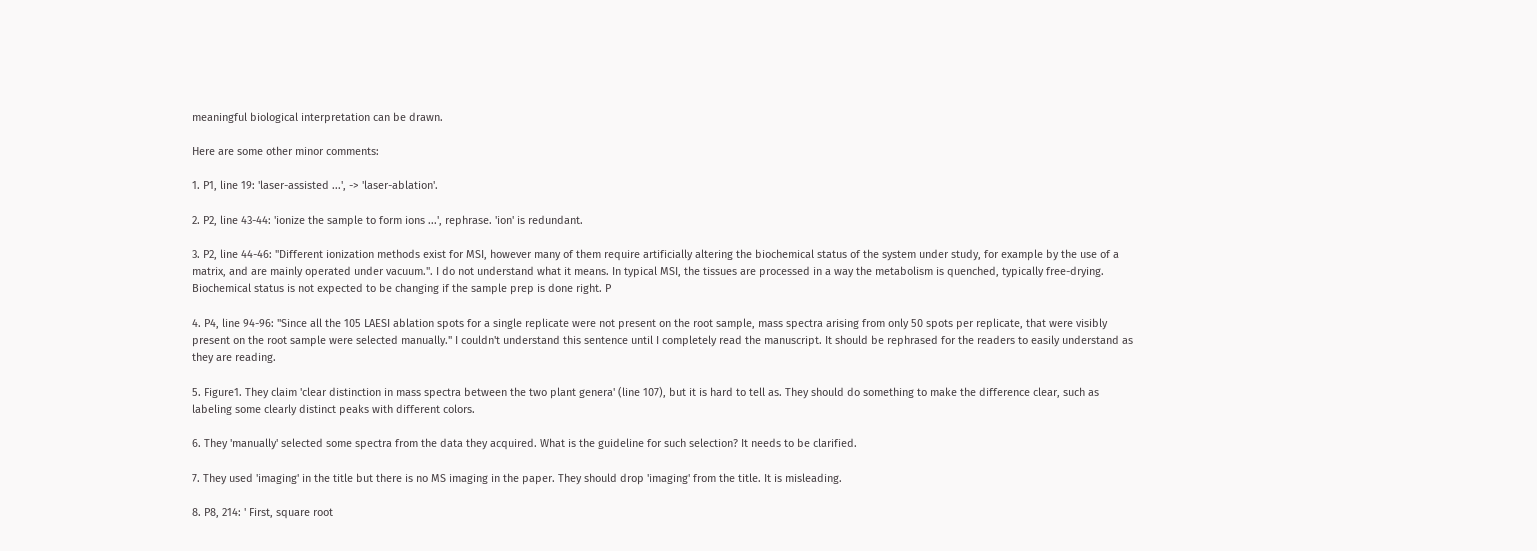meaningful biological interpretation can be drawn.

Here are some other minor comments:

1. P1, line 19: 'laser-assisted ...', -> 'laser-ablation'.

2. P2, line 43-44: 'ionize the sample to form ions ...', rephrase. 'ion' is redundant.

3. P2, line 44-46: "Different ionization methods exist for MSI, however many of them require artificially altering the biochemical status of the system under study, for example by the use of a matrix, and are mainly operated under vacuum.". I do not understand what it means. In typical MSI, the tissues are processed in a way the metabolism is quenched, typically free-drying. Biochemical status is not expected to be changing if the sample prep is done right. P

4. P4, line 94-96: "Since all the 105 LAESI ablation spots for a single replicate were not present on the root sample, mass spectra arising from only 50 spots per replicate, that were visibly present on the root sample were selected manually." I couldn't understand this sentence until I completely read the manuscript. It should be rephrased for the readers to easily understand as they are reading.

5. Figure1. They claim 'clear distinction in mass spectra between the two plant genera' (line 107), but it is hard to tell as. They should do something to make the difference clear, such as labeling some clearly distinct peaks with different colors.

6. They 'manually' selected some spectra from the data they acquired. What is the guideline for such selection? It needs to be clarified.

7. They used 'imaging' in the title but there is no MS imaging in the paper. They should drop 'imaging' from the title. It is misleading.

8. P8, 214: ' First, square root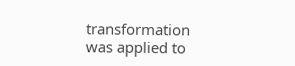transformation was applied to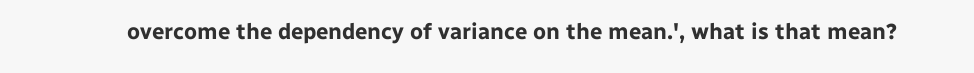overcome the dependency of variance on the mean.', what is that mean?